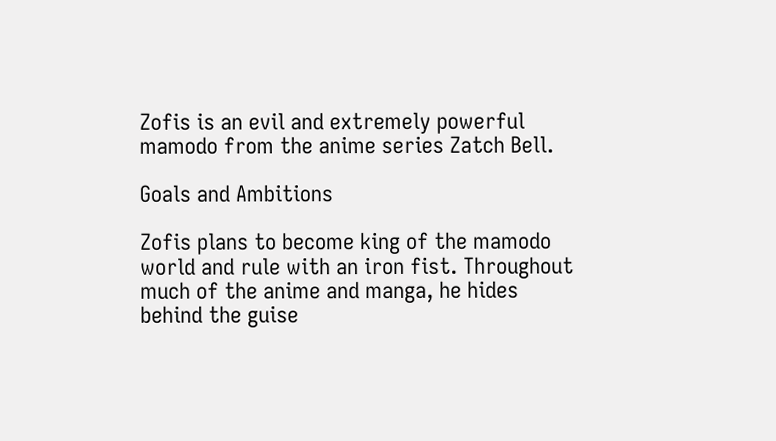Zofis is an evil and extremely powerful mamodo from the anime series Zatch Bell.

Goals and Ambitions

Zofis plans to become king of the mamodo world and rule with an iron fist. Throughout much of the anime and manga, he hides behind the guise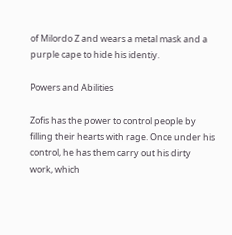of Milordo Z and wears a metal mask and a purple cape to hide his identiy.

Powers and Abilities

Zofis has the power to control people by filling their hearts with rage. Once under his control, he has them carry out his dirty work, which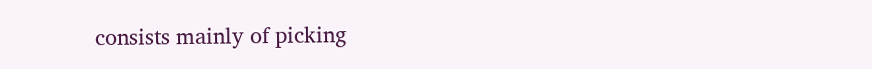consists mainly of picking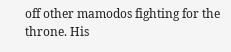off other mamodos fighting for the throne. His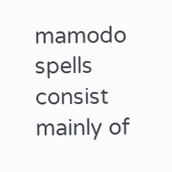mamodo spells consist mainly of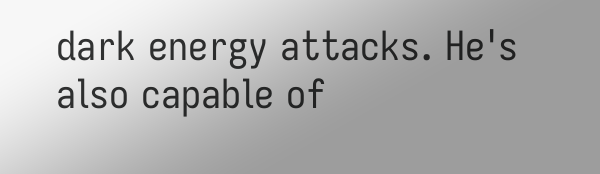dark energy attacks. He's also capable of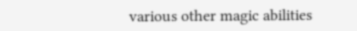various other magic abilities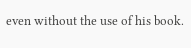even without the use of his book.